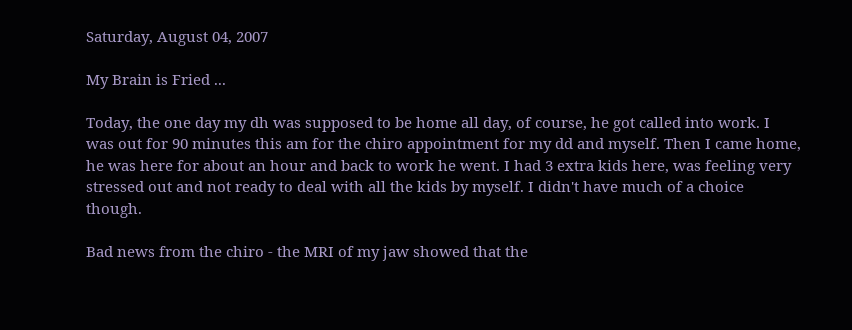Saturday, August 04, 2007

My Brain is Fried ...

Today, the one day my dh was supposed to be home all day, of course, he got called into work. I was out for 90 minutes this am for the chiro appointment for my dd and myself. Then I came home, he was here for about an hour and back to work he went. I had 3 extra kids here, was feeling very stressed out and not ready to deal with all the kids by myself. I didn't have much of a choice though.

Bad news from the chiro - the MRI of my jaw showed that the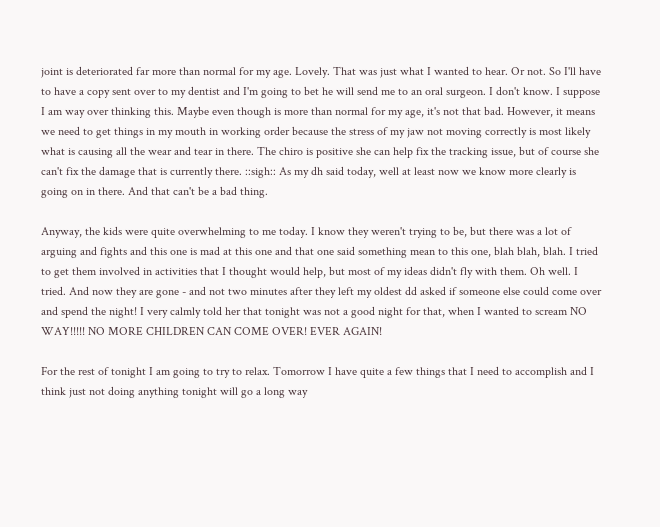joint is deteriorated far more than normal for my age. Lovely. That was just what I wanted to hear. Or not. So I'll have to have a copy sent over to my dentist and I'm going to bet he will send me to an oral surgeon. I don't know. I suppose I am way over thinking this. Maybe even though is more than normal for my age, it's not that bad. However, it means we need to get things in my mouth in working order because the stress of my jaw not moving correctly is most likely what is causing all the wear and tear in there. The chiro is positive she can help fix the tracking issue, but of course she can't fix the damage that is currently there. ::sigh:: As my dh said today, well at least now we know more clearly is going on in there. And that can't be a bad thing.

Anyway, the kids were quite overwhelming to me today. I know they weren't trying to be, but there was a lot of arguing and fights and this one is mad at this one and that one said something mean to this one, blah blah, blah. I tried to get them involved in activities that I thought would help, but most of my ideas didn't fly with them. Oh well. I tried. And now they are gone - and not two minutes after they left my oldest dd asked if someone else could come over and spend the night! I very calmly told her that tonight was not a good night for that, when I wanted to scream NO WAY!!!!! NO MORE CHILDREN CAN COME OVER! EVER AGAIN!

For the rest of tonight I am going to try to relax. Tomorrow I have quite a few things that I need to accomplish and I think just not doing anything tonight will go a long way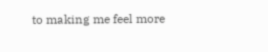to making me feel more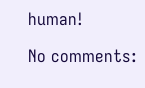human!

No comments: